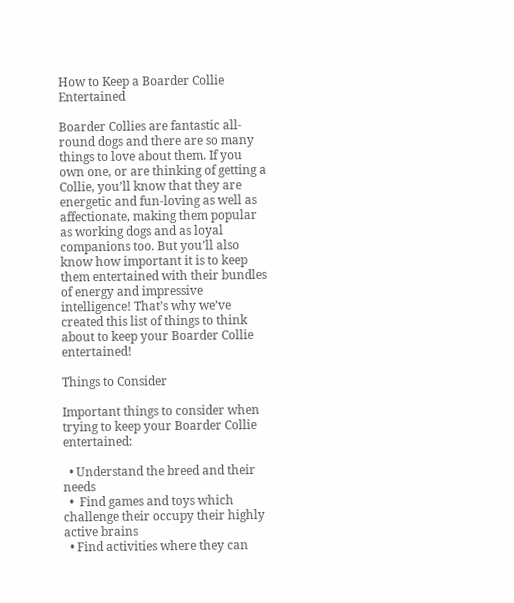How to Keep a Boarder Collie Entertained

Boarder Collies are fantastic all-round dogs and there are so many things to love about them. If you own one, or are thinking of getting a Collie, you’ll know that they are energetic and fun-loving as well as affectionate, making them popular as working dogs and as loyal companions too. But you’ll also know how important it is to keep them entertained with their bundles of energy and impressive intelligence! That’s why we’ve created this list of things to think about to keep your Boarder Collie entertained!

Things to Consider

Important things to consider when trying to keep your Boarder Collie entertained:

  • Understand the breed and their needs
  •  Find games and toys which challenge their occupy their highly active brains
  • Find activities where they can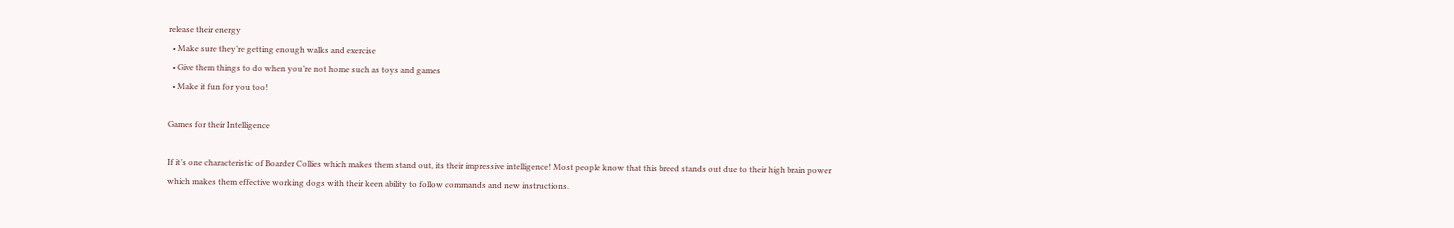release their energy
  • Make sure they’re getting enough walks and exercise
  • Give them things to do when you’re not home such as toys and games
  • Make it fun for you too!

Games for their Intelligence

If it’s one characteristic of Boarder Collies which makes them stand out, its their impressive intelligence! Most people know that this breed stands out due to their high brain power which makes them effective working dogs with their keen ability to follow commands and new instructions.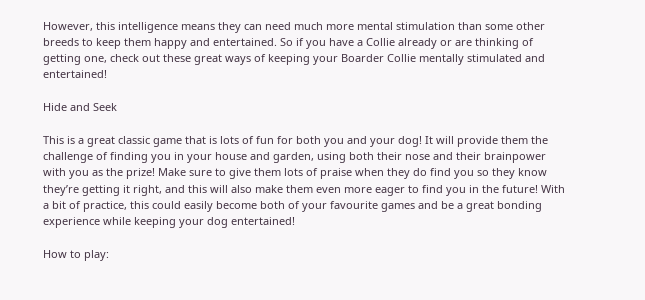However, this intelligence means they can need much more mental stimulation than some other breeds to keep them happy and entertained. So if you have a Collie already or are thinking of getting one, check out these great ways of keeping your Boarder Collie mentally stimulated and entertained!

Hide and Seek

This is a great classic game that is lots of fun for both you and your dog! It will provide them the challenge of finding you in your house and garden, using both their nose and their brainpower with you as the prize! Make sure to give them lots of praise when they do find you so they know they’re getting it right, and this will also make them even more eager to find you in the future! With a bit of practice, this could easily become both of your favourite games and be a great bonding experience while keeping your dog entertained!

How to play: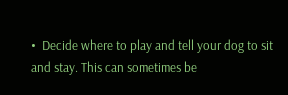•  Decide where to play and tell your dog to sit and stay. This can sometimes be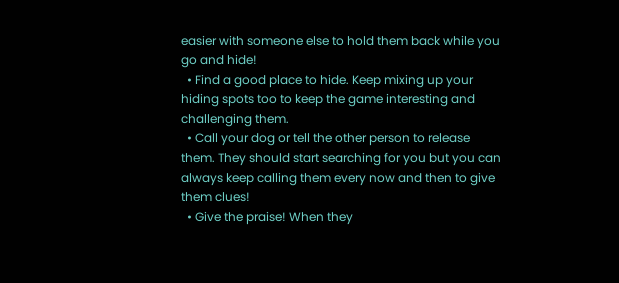easier with someone else to hold them back while you go and hide!
  • Find a good place to hide. Keep mixing up your hiding spots too to keep the game interesting and challenging them.
  • Call your dog or tell the other person to release them. They should start searching for you but you can always keep calling them every now and then to give them clues!
  • Give the praise! When they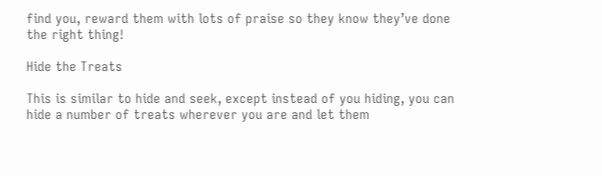find you, reward them with lots of praise so they know they’ve done the right thing!

Hide the Treats

This is similar to hide and seek, except instead of you hiding, you can hide a number of treats wherever you are and let them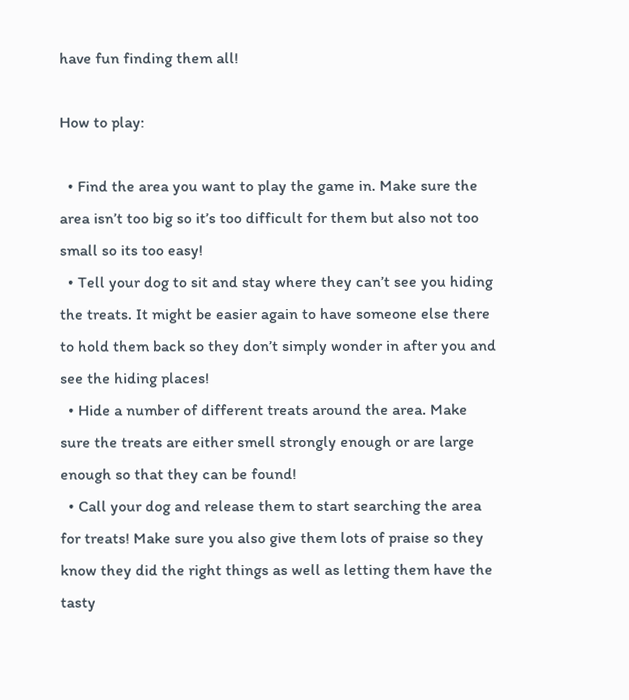have fun finding them all!

How to play:

  • Find the area you want to play the game in. Make sure the area isn’t too big so it’s too difficult for them but also not too small so its too easy!
  • Tell your dog to sit and stay where they can’t see you hiding the treats. It might be easier again to have someone else there to hold them back so they don’t simply wonder in after you and see the hiding places!
  • Hide a number of different treats around the area. Make sure the treats are either smell strongly enough or are large enough so that they can be found!
  • Call your dog and release them to start searching the area for treats! Make sure you also give them lots of praise so they know they did the right things as well as letting them have the tasty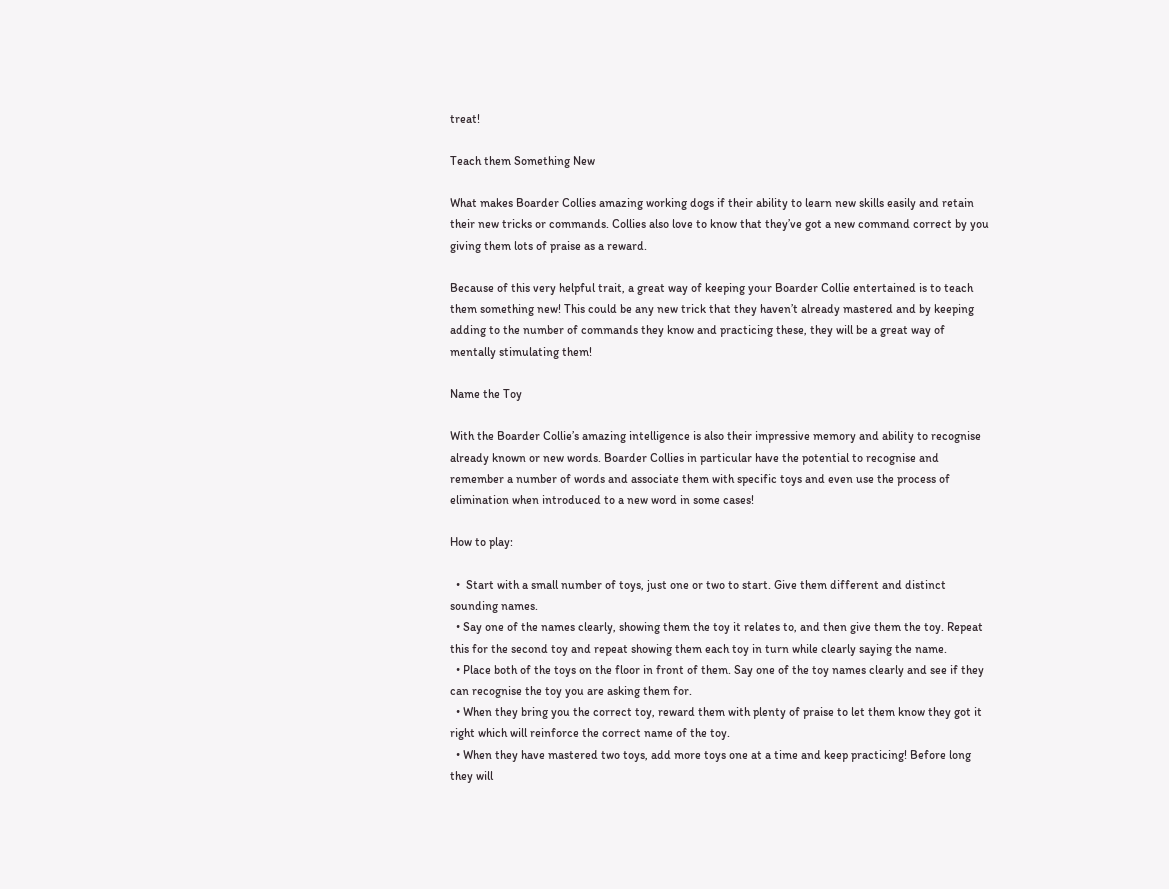treat!

Teach them Something New

What makes Boarder Collies amazing working dogs if their ability to learn new skills easily and retain their new tricks or commands. Collies also love to know that they’ve got a new command correct by you giving them lots of praise as a reward.

Because of this very helpful trait, a great way of keeping your Boarder Collie entertained is to teach them something new! This could be any new trick that they haven’t already mastered and by keeping adding to the number of commands they know and practicing these, they will be a great way of mentally stimulating them!

Name the Toy

With the Boarder Collie’s amazing intelligence is also their impressive memory and ability to recognise already known or new words. Boarder Collies in particular have the potential to recognise and remember a number of words and associate them with specific toys and even use the process of elimination when introduced to a new word in some cases!

How to play:

  •  Start with a small number of toys, just one or two to start. Give them different and distinct sounding names.
  • Say one of the names clearly, showing them the toy it relates to, and then give them the toy. Repeat this for the second toy and repeat showing them each toy in turn while clearly saying the name.
  • Place both of the toys on the floor in front of them. Say one of the toy names clearly and see if they can recognise the toy you are asking them for.
  • When they bring you the correct toy, reward them with plenty of praise to let them know they got it right which will reinforce the correct name of the toy.
  • When they have mastered two toys, add more toys one at a time and keep practicing! Before long they will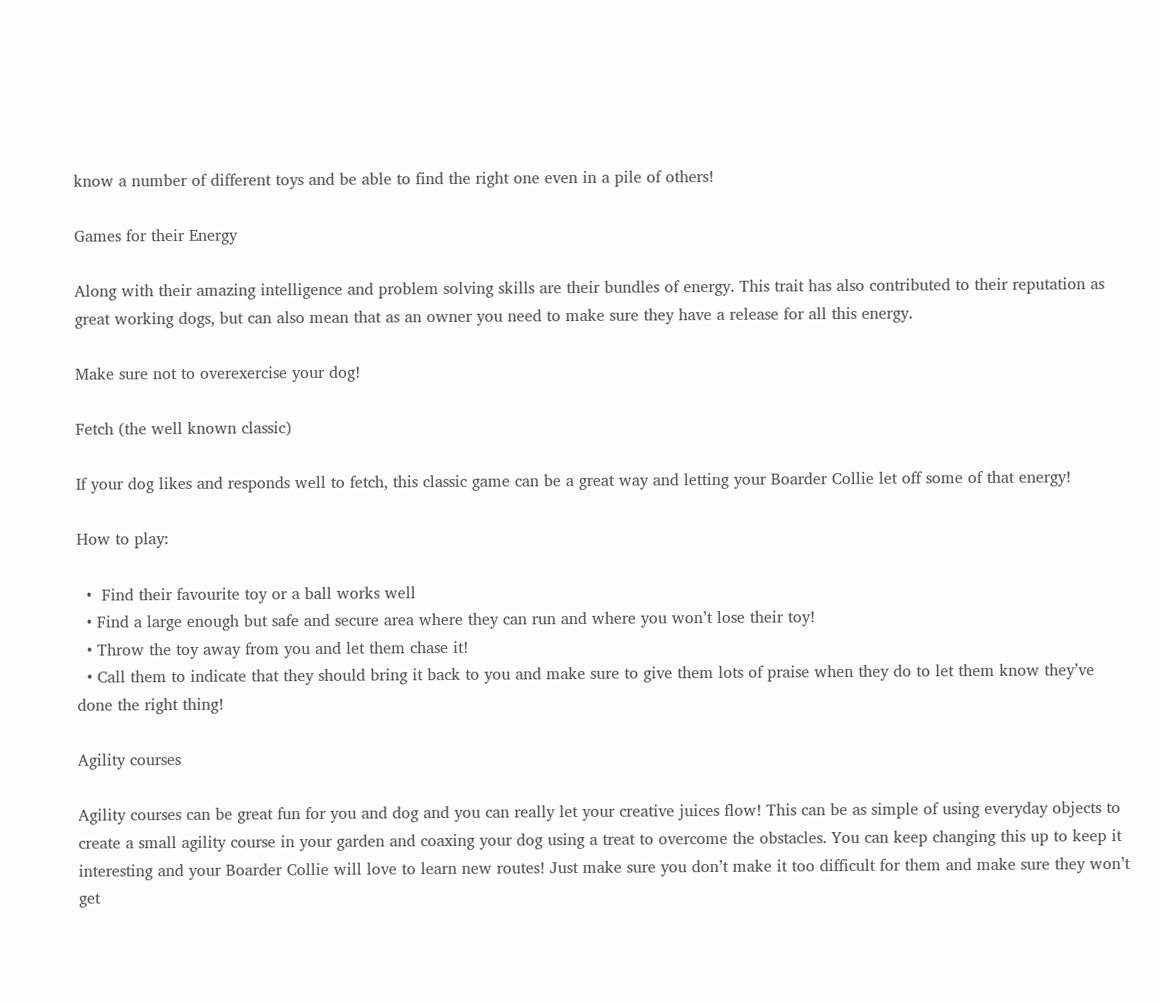know a number of different toys and be able to find the right one even in a pile of others!

Games for their Energy

Along with their amazing intelligence and problem solving skills are their bundles of energy. This trait has also contributed to their reputation as great working dogs, but can also mean that as an owner you need to make sure they have a release for all this energy.

Make sure not to overexercise your dog!

Fetch (the well known classic)

If your dog likes and responds well to fetch, this classic game can be a great way and letting your Boarder Collie let off some of that energy!

How to play:

  •  Find their favourite toy or a ball works well
  • Find a large enough but safe and secure area where they can run and where you won’t lose their toy!
  • Throw the toy away from you and let them chase it!
  • Call them to indicate that they should bring it back to you and make sure to give them lots of praise when they do to let them know they’ve done the right thing!

Agility courses

Agility courses can be great fun for you and dog and you can really let your creative juices flow! This can be as simple of using everyday objects to create a small agility course in your garden and coaxing your dog using a treat to overcome the obstacles. You can keep changing this up to keep it interesting and your Boarder Collie will love to learn new routes! Just make sure you don’t make it too difficult for them and make sure they won’t get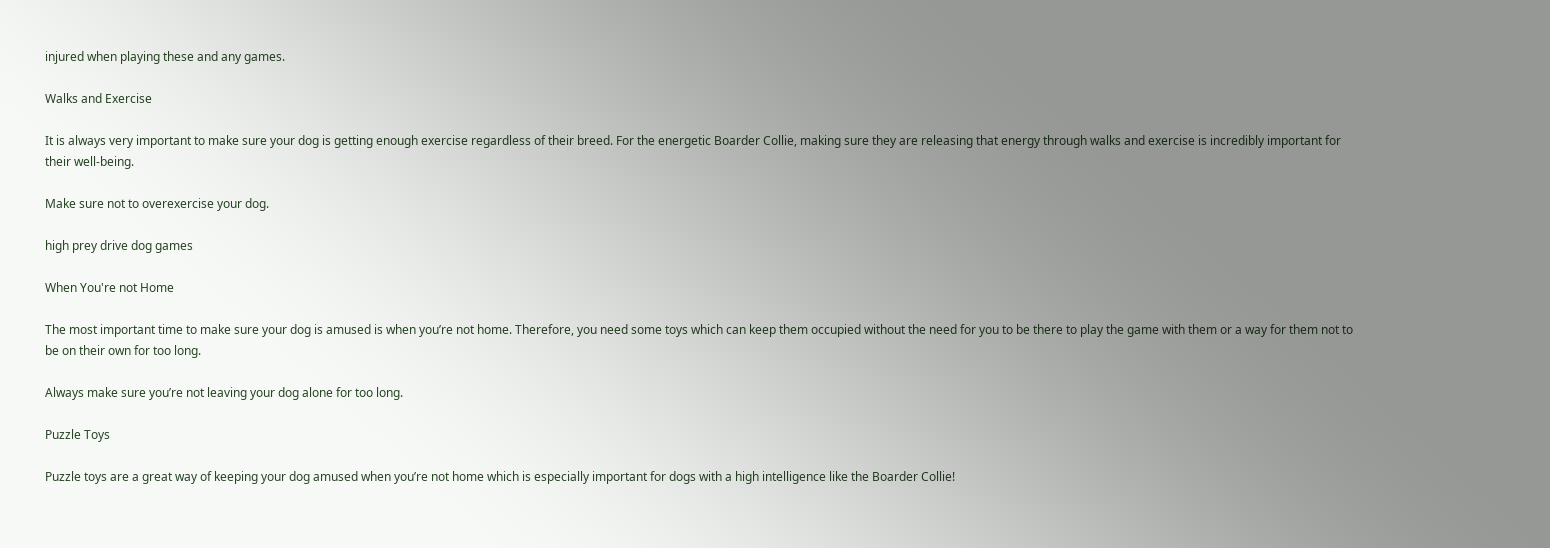injured when playing these and any games.

Walks and Exercise

It is always very important to make sure your dog is getting enough exercise regardless of their breed. For the energetic Boarder Collie, making sure they are releasing that energy through walks and exercise is incredibly important for their well-being.

Make sure not to overexercise your dog.

high prey drive dog games

When You're not Home

The most important time to make sure your dog is amused is when you’re not home. Therefore, you need some toys which can keep them occupied without the need for you to be there to play the game with them or a way for them not to be on their own for too long.

Always make sure you’re not leaving your dog alone for too long.

Puzzle Toys

Puzzle toys are a great way of keeping your dog amused when you’re not home which is especially important for dogs with a high intelligence like the Boarder Collie!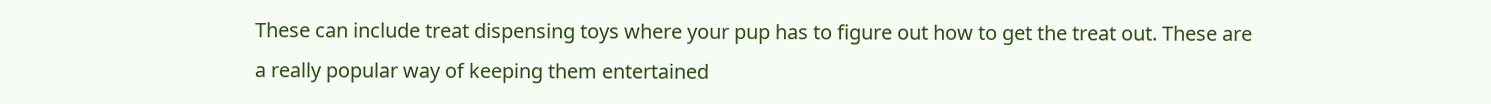These can include treat dispensing toys where your pup has to figure out how to get the treat out. These are a really popular way of keeping them entertained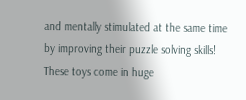and mentally stimulated at the same time by improving their puzzle solving skills! These toys come in huge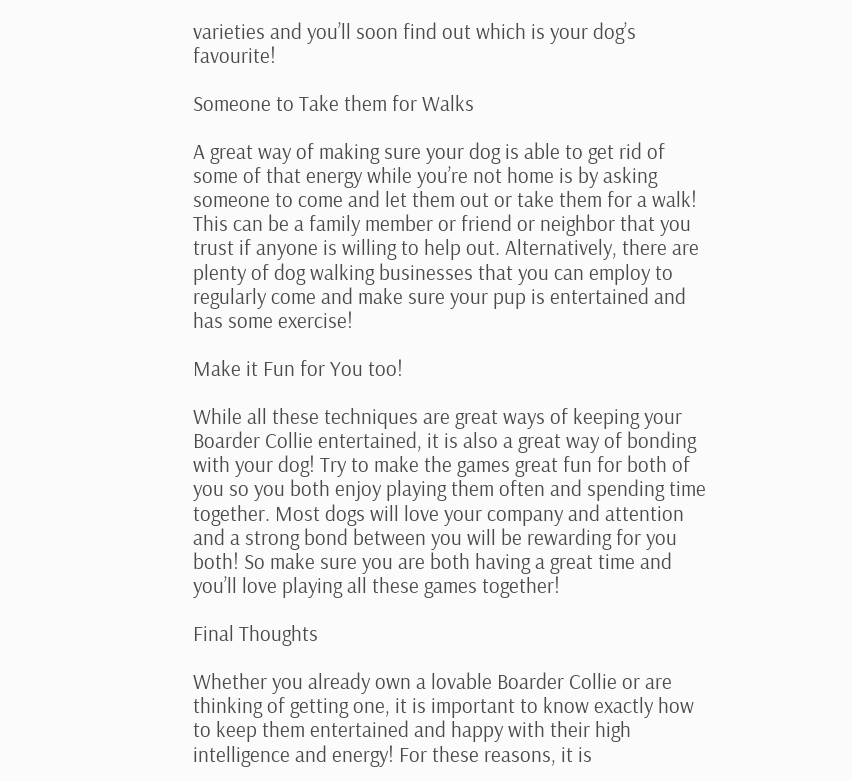varieties and you’ll soon find out which is your dog’s favourite!

Someone to Take them for Walks

A great way of making sure your dog is able to get rid of some of that energy while you’re not home is by asking someone to come and let them out or take them for a walk! This can be a family member or friend or neighbor that you trust if anyone is willing to help out. Alternatively, there are plenty of dog walking businesses that you can employ to regularly come and make sure your pup is entertained and has some exercise!

Make it Fun for You too!

While all these techniques are great ways of keeping your Boarder Collie entertained, it is also a great way of bonding with your dog! Try to make the games great fun for both of you so you both enjoy playing them often and spending time together. Most dogs will love your company and attention and a strong bond between you will be rewarding for you both! So make sure you are both having a great time and you’ll love playing all these games together!

Final Thoughts

Whether you already own a lovable Boarder Collie or are thinking of getting one, it is important to know exactly how to keep them entertained and happy with their high intelligence and energy! For these reasons, it is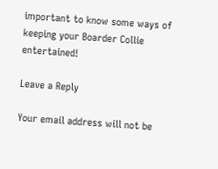important to know some ways of keeping your Boarder Collie entertained!

Leave a Reply

Your email address will not be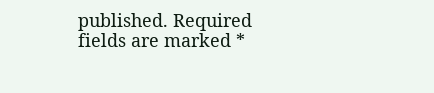published. Required fields are marked *